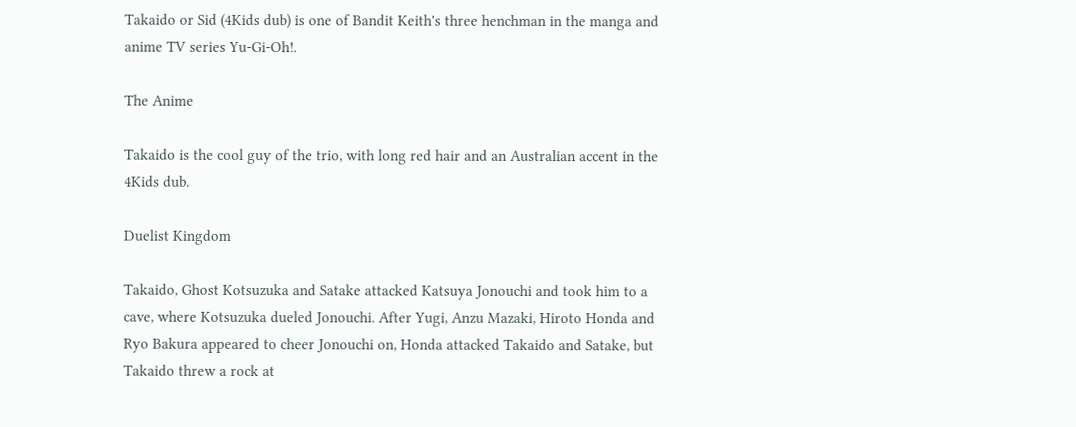Takaido or Sid (4Kids dub) is one of Bandit Keith's three henchman in the manga and anime TV series Yu-Gi-Oh!.

The Anime

Takaido is the cool guy of the trio, with long red hair and an Australian accent in the 4Kids dub.

Duelist Kingdom

Takaido, Ghost Kotsuzuka and Satake attacked Katsuya Jonouchi and took him to a cave, where Kotsuzuka dueled Jonouchi. After Yugi, Anzu Mazaki, Hiroto Honda and Ryo Bakura appeared to cheer Jonouchi on, Honda attacked Takaido and Satake, but Takaido threw a rock at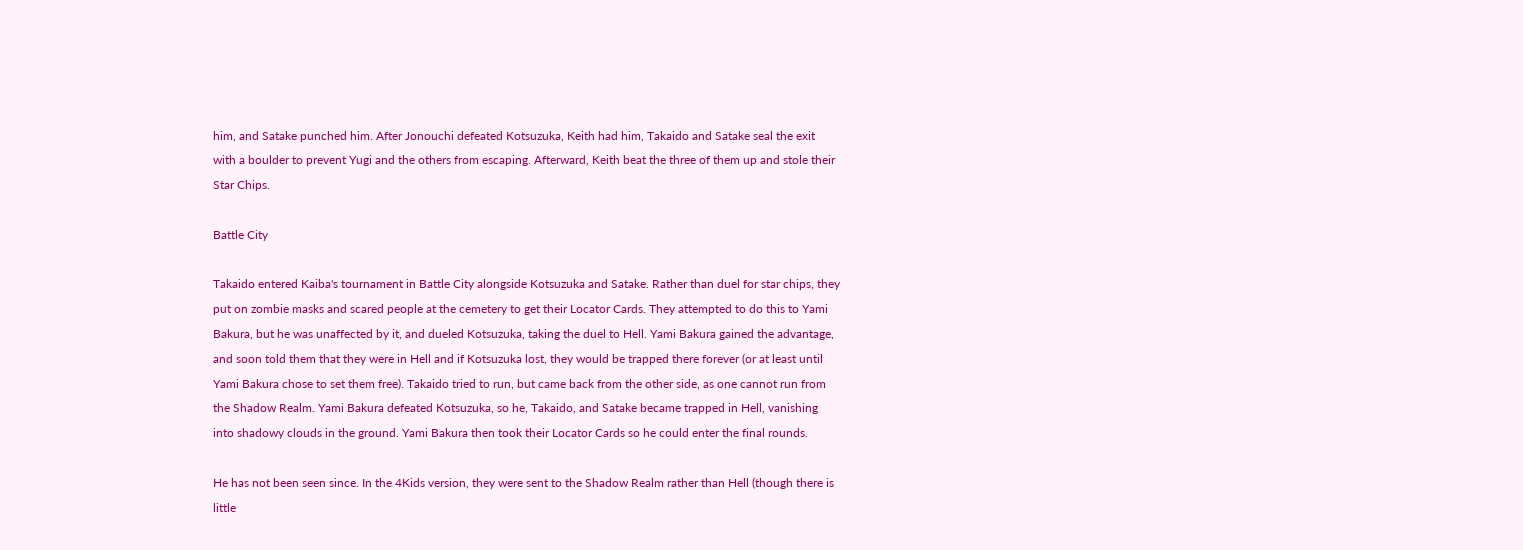him, and Satake punched him. After Jonouchi defeated Kotsuzuka, Keith had him, Takaido and Satake seal the exit with a boulder to prevent Yugi and the others from escaping. Afterward, Keith beat the three of them up and stole their Star Chips.

Battle City

Takaido entered Kaiba's tournament in Battle City alongside Kotsuzuka and Satake. Rather than duel for star chips, they put on zombie masks and scared people at the cemetery to get their Locator Cards. They attempted to do this to Yami Bakura, but he was unaffected by it, and dueled Kotsuzuka, taking the duel to Hell. Yami Bakura gained the advantage, and soon told them that they were in Hell and if Kotsuzuka lost, they would be trapped there forever (or at least until Yami Bakura chose to set them free). Takaido tried to run, but came back from the other side, as one cannot run from the Shadow Realm. Yami Bakura defeated Kotsuzuka, so he, Takaido, and Satake became trapped in Hell, vanishing into shadowy clouds in the ground. Yami Bakura then took their Locator Cards so he could enter the final rounds.

He has not been seen since. In the 4Kids version, they were sent to the Shadow Realm rather than Hell (though there is little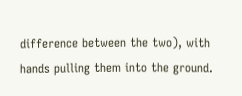difference between the two), with hands pulling them into the ground.